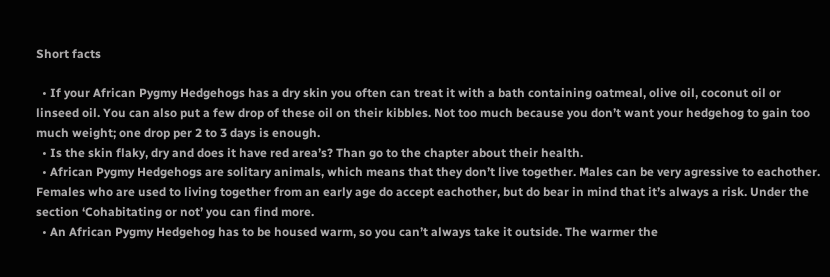Short facts

  • If your African Pygmy Hedgehogs has a dry skin you often can treat it with a bath containing oatmeal, olive oil, coconut oil or linseed oil. You can also put a few drop of these oil on their kibbles. Not too much because you don’t want your hedgehog to gain too much weight; one drop per 2 to 3 days is enough.
  • Is the skin flaky, dry and does it have red area’s? Than go to the chapter about their health.
  • African Pygmy Hedgehogs are solitary animals, which means that they don’t live together. Males can be very agressive to eachother. Females who are used to living together from an early age do accept eachother, but do bear in mind that it’s always a risk. Under the section ‘Cohabitating or not’ you can find more.
  • An African Pygmy Hedgehog has to be housed warm, so you can’t always take it outside. The warmer the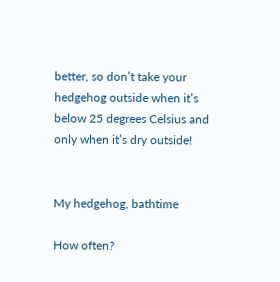better, so don’t take your hedgehog outside when it’s below 25 degrees Celsius and only when it’s dry outside!


My hedgehog, bathtime

How often?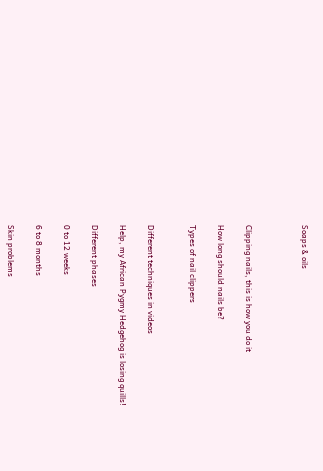Soaps & oils



Clipping nails, this is how you do it

How long should nails be?

Types of nail clippers


Different techniques in videos

Help, my African Pygmy Hedgehog is losing quills!

Different phases

0 to 12 weeks

6 to 8 months

Skin problems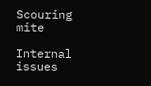Scouring mite

Internal issues